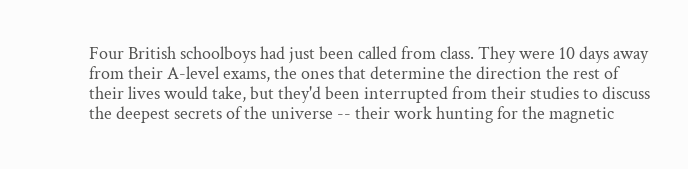Four British schoolboys had just been called from class. They were 10 days away from their A-level exams, the ones that determine the direction the rest of their lives would take, but they'd been interrupted from their studies to discuss the deepest secrets of the universe -- their work hunting for the magnetic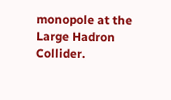monopole at the Large Hadron Collider.